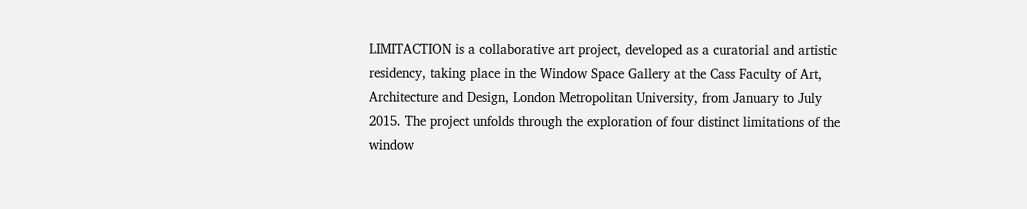LIMITACTION is a collaborative art project, developed as a curatorial and artistic residency, taking place in the Window Space Gallery at the Cass Faculty of Art, Architecture and Design, London Metropolitan University, from January to July 2015. The project unfolds through the exploration of four distinct limitations of the window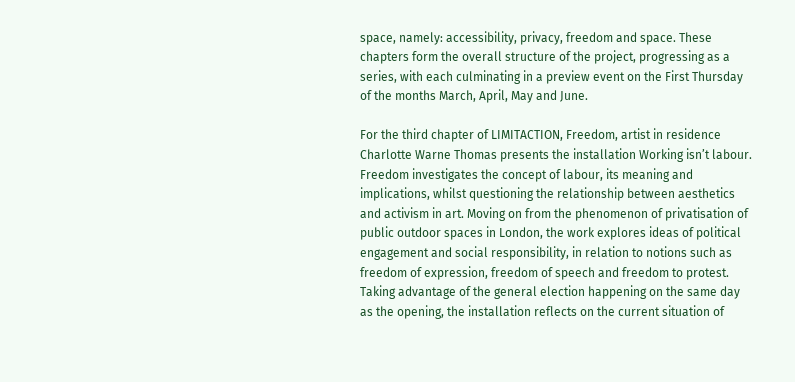space, namely: accessibility, privacy, freedom and space. These chapters form the overall structure of the project, progressing as a series, with each culminating in a preview event on the First Thursday of the months March, April, May and June.

For the third chapter of LIMITACTION, Freedom, artist in residence Charlotte Warne Thomas presents the installation Working isn’t labour. Freedom investigates the concept of labour, its meaning and implications, whilst questioning the relationship between aesthetics and activism in art. Moving on from the phenomenon of privatisation of public outdoor spaces in London, the work explores ideas of political engagement and social responsibility, in relation to notions such as freedom of expression, freedom of speech and freedom to protest. Taking advantage of the general election happening on the same day as the opening, the installation reflects on the current situation of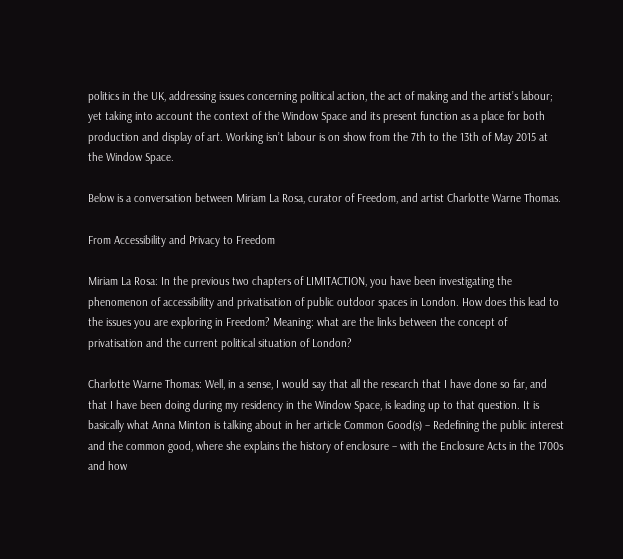politics in the UK, addressing issues concerning political action, the act of making and the artist’s labour; yet taking into account the context of the Window Space and its present function as a place for both production and display of art. Working isn’t labour is on show from the 7th to the 13th of May 2015 at the Window Space.

Below is a conversation between Miriam La Rosa, curator of Freedom, and artist Charlotte Warne Thomas.

From Accessibility and Privacy to Freedom

Miriam La Rosa: In the previous two chapters of LIMITACTION, you have been investigating the phenomenon of accessibility and privatisation of public outdoor spaces in London. How does this lead to the issues you are exploring in Freedom? Meaning: what are the links between the concept of privatisation and the current political situation of London?

Charlotte Warne Thomas: Well, in a sense, I would say that all the research that I have done so far, and that I have been doing during my residency in the Window Space, is leading up to that question. It is basically what Anna Minton is talking about in her article Common Good(s) – Redefining the public interest and the common good, where she explains the history of enclosure – with the Enclosure Acts in the 1700s and how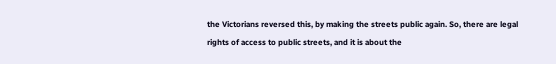the Victorians reversed this, by making the streets public again. So, there are legal rights of access to public streets, and it is about the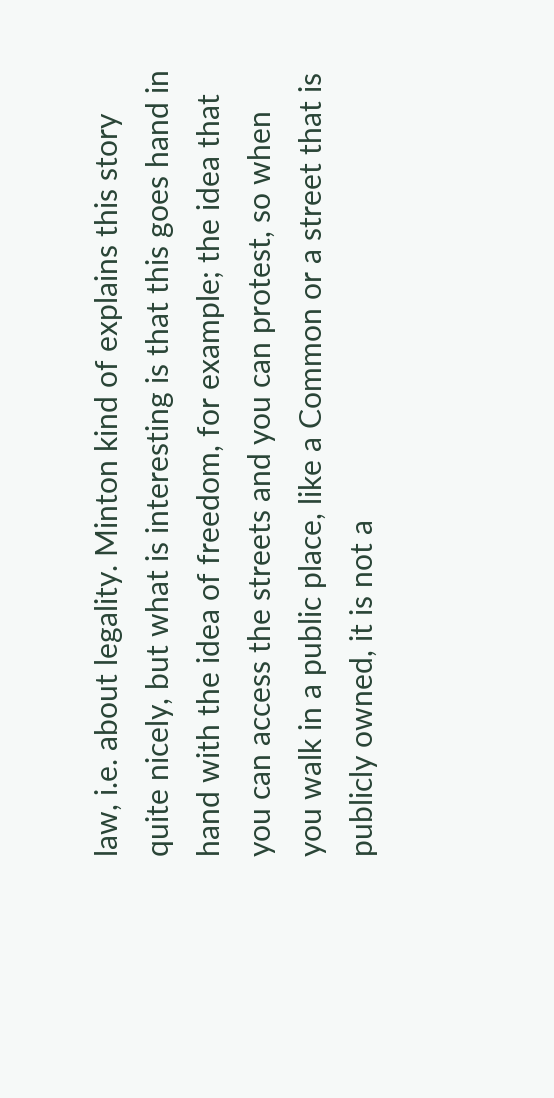law, i.e. about legality. Minton kind of explains this story quite nicely, but what is interesting is that this goes hand in hand with the idea of freedom, for example; the idea that you can access the streets and you can protest, so when you walk in a public place, like a Common or a street that is publicly owned, it is not a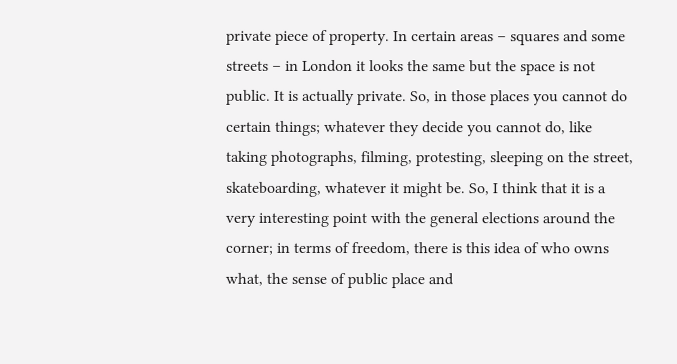private piece of property. In certain areas – squares and some streets – in London it looks the same but the space is not public. It is actually private. So, in those places you cannot do certain things; whatever they decide you cannot do, like taking photographs, filming, protesting, sleeping on the street, skateboarding, whatever it might be. So, I think that it is a very interesting point with the general elections around the corner; in terms of freedom, there is this idea of who owns what, the sense of public place and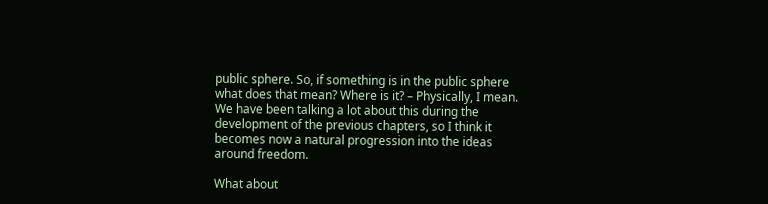public sphere. So, if something is in the public sphere what does that mean? Where is it? – Physically, I mean. We have been talking a lot about this during the development of the previous chapters, so I think it becomes now a natural progression into the ideas around freedom.

What about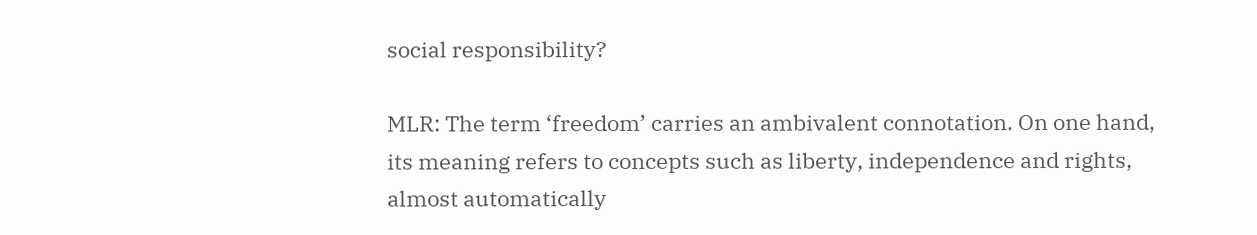social responsibility?

MLR: The term ‘freedom’ carries an ambivalent connotation. On one hand, its meaning refers to concepts such as liberty, independence and rights, almost automatically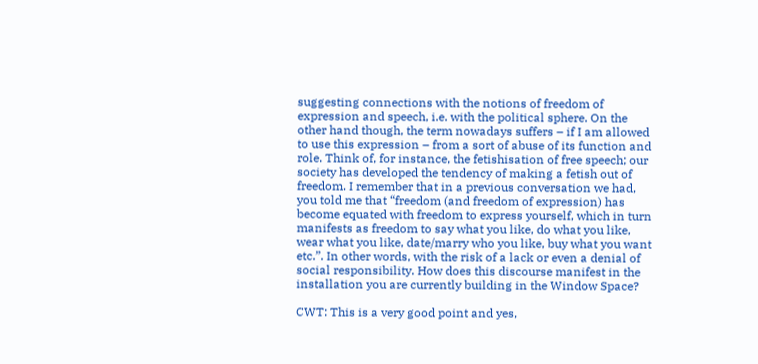suggesting connections with the notions of freedom of expression and speech, i.e. with the political sphere. On the other hand though, the term nowadays suffers – if I am allowed to use this expression – from a sort of abuse of its function and role. Think of, for instance, the fetishisation of free speech; our society has developed the tendency of making a fetish out of freedom. I remember that in a previous conversation we had, you told me that “freedom (and freedom of expression) has become equated with freedom to express yourself, which in turn manifests as freedom to say what you like, do what you like, wear what you like, date/marry who you like, buy what you want etc.”. In other words, with the risk of a lack or even a denial of social responsibility. How does this discourse manifest in the installation you are currently building in the Window Space?

CWT: This is a very good point and yes,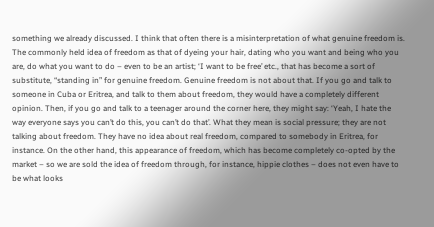something we already discussed. I think that often there is a misinterpretation of what genuine freedom is. The commonly held idea of freedom as that of dyeing your hair, dating who you want and being who you are, do what you want to do – even to be an artist; ‘I want to be free’ etc., that has become a sort of substitute, “standing in” for genuine freedom. Genuine freedom is not about that. If you go and talk to someone in Cuba or Eritrea, and talk to them about freedom, they would have a completely different opinion. Then, if you go and talk to a teenager around the corner here, they might say: ‘Yeah, I hate the way everyone says you can’t do this, you can’t do that’. What they mean is social pressure; they are not talking about freedom. They have no idea about real freedom, compared to somebody in Eritrea, for instance. On the other hand, this appearance of freedom, which has become completely co-opted by the market – so we are sold the idea of freedom through, for instance, hippie clothes – does not even have to be what looks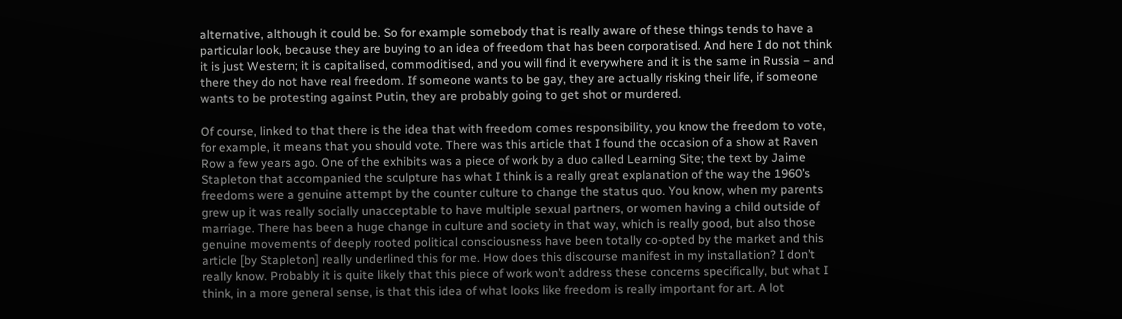alternative, although it could be. So for example somebody that is really aware of these things tends to have a particular look, because they are buying to an idea of freedom that has been corporatised. And here I do not think it is just Western; it is capitalised, commoditised, and you will find it everywhere and it is the same in Russia – and there they do not have real freedom. If someone wants to be gay, they are actually risking their life, if someone wants to be protesting against Putin, they are probably going to get shot or murdered.

Of course, linked to that there is the idea that with freedom comes responsibility, you know the freedom to vote, for example, it means that you should vote. There was this article that I found the occasion of a show at Raven Row a few years ago. One of the exhibits was a piece of work by a duo called Learning Site; the text by Jaime Stapleton that accompanied the sculpture has what I think is a really great explanation of the way the 1960’s freedoms were a genuine attempt by the counter culture to change the status quo. You know, when my parents grew up it was really socially unacceptable to have multiple sexual partners, or women having a child outside of marriage. There has been a huge change in culture and society in that way, which is really good, but also those genuine movements of deeply rooted political consciousness have been totally co-opted by the market and this article [by Stapleton] really underlined this for me. How does this discourse manifest in my installation? I don’t really know. Probably it is quite likely that this piece of work won’t address these concerns specifically, but what I think, in a more general sense, is that this idea of what looks like freedom is really important for art. A lot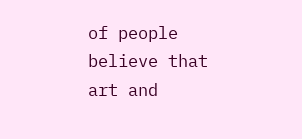of people believe that art and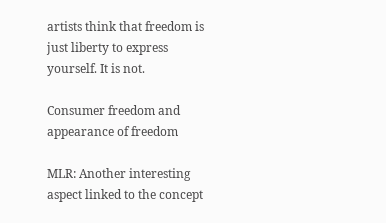artists think that freedom is just liberty to express yourself. It is not.

Consumer freedom and appearance of freedom

MLR: Another interesting aspect linked to the concept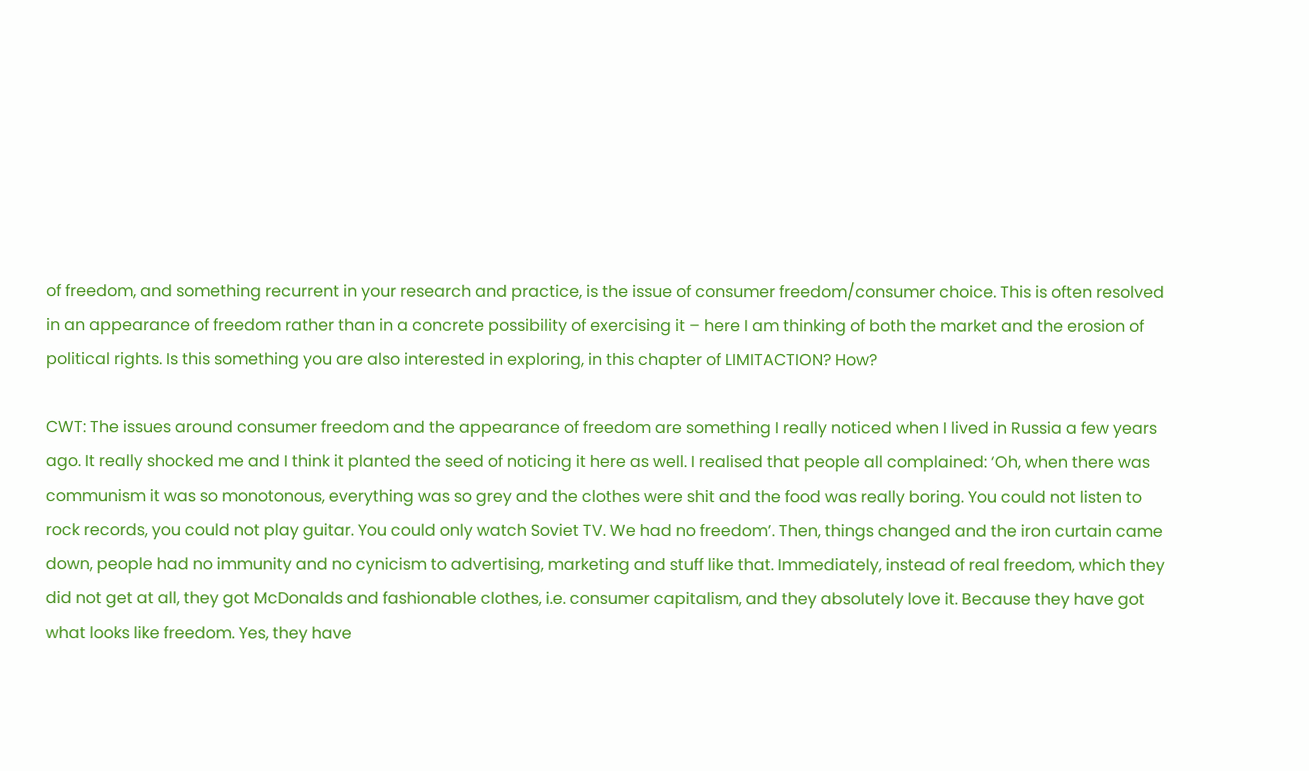of freedom, and something recurrent in your research and practice, is the issue of consumer freedom/consumer choice. This is often resolved in an appearance of freedom rather than in a concrete possibility of exercising it – here I am thinking of both the market and the erosion of political rights. Is this something you are also interested in exploring, in this chapter of LIMITACTION? How?

CWT: The issues around consumer freedom and the appearance of freedom are something I really noticed when I lived in Russia a few years ago. It really shocked me and I think it planted the seed of noticing it here as well. I realised that people all complained: ‘Oh, when there was communism it was so monotonous, everything was so grey and the clothes were shit and the food was really boring. You could not listen to rock records, you could not play guitar. You could only watch Soviet TV. We had no freedom’. Then, things changed and the iron curtain came down, people had no immunity and no cynicism to advertising, marketing and stuff like that. Immediately, instead of real freedom, which they did not get at all, they got McDonalds and fashionable clothes, i.e. consumer capitalism, and they absolutely love it. Because they have got what looks like freedom. Yes, they have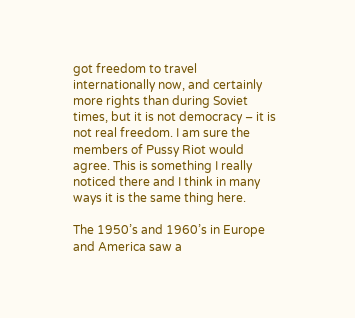got freedom to travel internationally now, and certainly more rights than during Soviet times, but it is not democracy – it is not real freedom. I am sure the members of Pussy Riot would agree. This is something I really noticed there and I think in many ways it is the same thing here.

The 1950’s and 1960’s in Europe and America saw a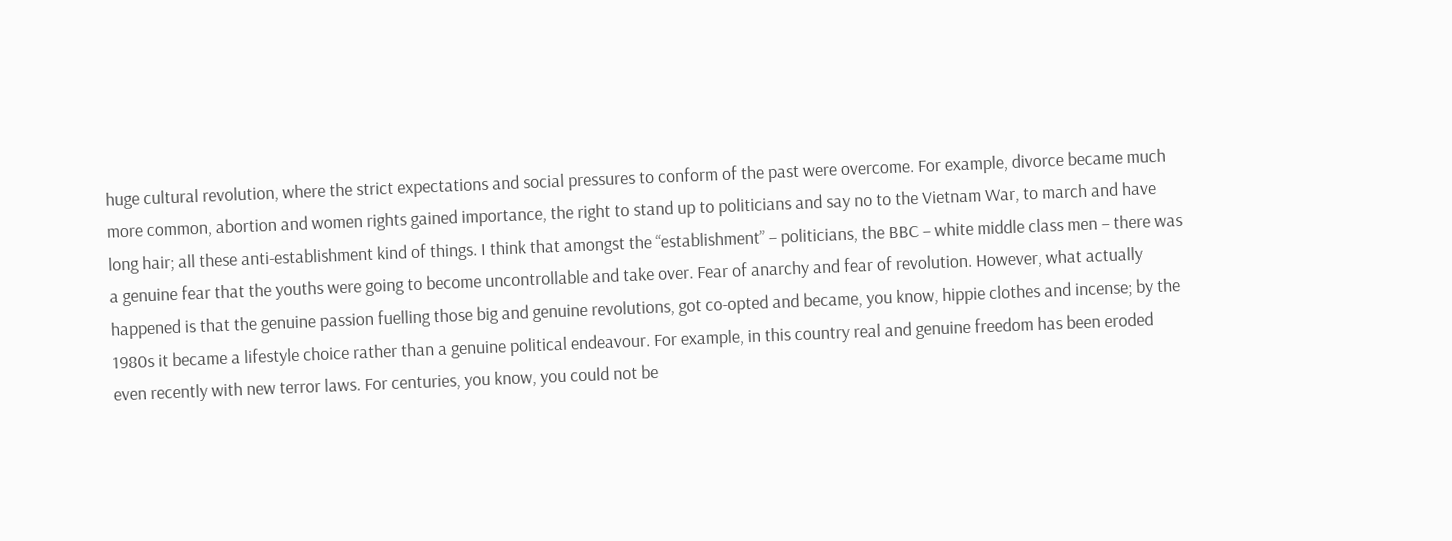huge cultural revolution, where the strict expectations and social pressures to conform of the past were overcome. For example, divorce became much more common, abortion and women rights gained importance, the right to stand up to politicians and say no to the Vietnam War, to march and have long hair; all these anti-establishment kind of things. I think that amongst the “establishment” – politicians, the BBC – white middle class men – there was a genuine fear that the youths were going to become uncontrollable and take over. Fear of anarchy and fear of revolution. However, what actually happened is that the genuine passion fuelling those big and genuine revolutions, got co-opted and became, you know, hippie clothes and incense; by the 1980s it became a lifestyle choice rather than a genuine political endeavour. For example, in this country real and genuine freedom has been eroded even recently with new terror laws. For centuries, you know, you could not be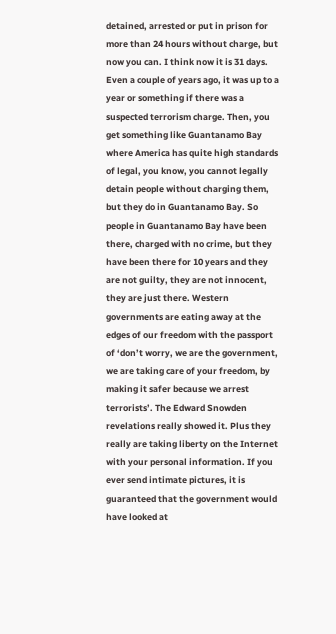detained, arrested or put in prison for more than 24 hours without charge, but now you can. I think now it is 31 days. Even a couple of years ago, it was up to a year or something if there was a suspected terrorism charge. Then, you get something like Guantanamo Bay where America has quite high standards of legal, you know, you cannot legally detain people without charging them, but they do in Guantanamo Bay. So people in Guantanamo Bay have been there, charged with no crime, but they have been there for 10 years and they are not guilty, they are not innocent, they are just there. Western governments are eating away at the edges of our freedom with the passport of ‘don’t worry, we are the government, we are taking care of your freedom, by making it safer because we arrest terrorists’. The Edward Snowden revelations really showed it. Plus they really are taking liberty on the Internet with your personal information. If you ever send intimate pictures, it is guaranteed that the government would have looked at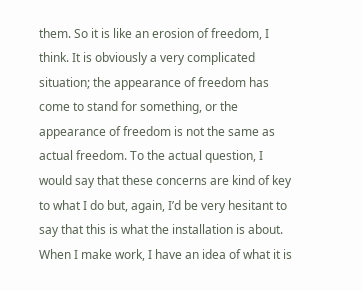them. So it is like an erosion of freedom, I think. It is obviously a very complicated situation; the appearance of freedom has come to stand for something, or the appearance of freedom is not the same as actual freedom. To the actual question, I would say that these concerns are kind of key to what I do but, again, I’d be very hesitant to say that this is what the installation is about. When I make work, I have an idea of what it is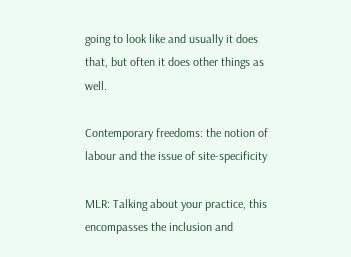going to look like and usually it does that, but often it does other things as well.

Contemporary freedoms: the notion of labour and the issue of site-specificity

MLR: Talking about your practice, this encompasses the inclusion and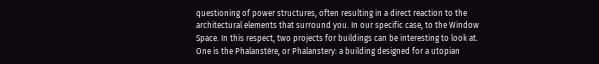questioning of power structures, often resulting in a direct reaction to the architectural elements that surround you. In our specific case, to the Window Space. In this respect, two projects for buildings can be interesting to look at. One is the Phalanstère, or Phalanstery: a building designed for a utopian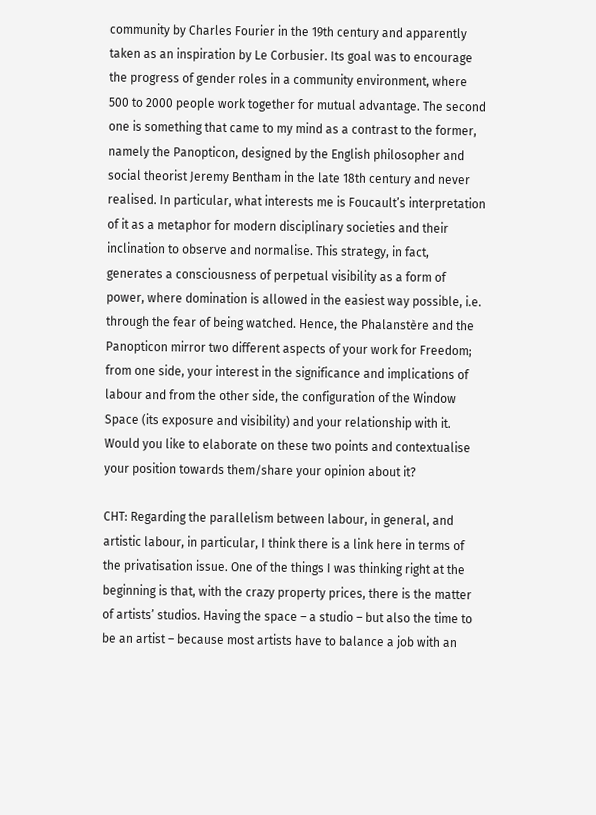community by Charles Fourier in the 19th century and apparently taken as an inspiration by Le Corbusier. Its goal was to encourage the progress of gender roles in a community environment, where 500 to 2000 people work together for mutual advantage. The second one is something that came to my mind as a contrast to the former, namely the Panopticon, designed by the English philosopher and social theorist Jeremy Bentham in the late 18th century and never realised. In particular, what interests me is Foucault’s interpretation of it as a metaphor for modern disciplinary societies and their inclination to observe and normalise. This strategy, in fact, generates a consciousness of perpetual visibility as a form of power, where domination is allowed in the easiest way possible, i.e. through the fear of being watched. Hence, the Phalanstère and the Panopticon mirror two different aspects of your work for Freedom; from one side, your interest in the significance and implications of labour and from the other side, the configuration of the Window Space (its exposure and visibility) and your relationship with it. Would you like to elaborate on these two points and contextualise your position towards them/share your opinion about it?

CHT: Regarding the parallelism between labour, in general, and artistic labour, in particular, I think there is a link here in terms of the privatisation issue. One of the things I was thinking right at the beginning is that, with the crazy property prices, there is the matter of artists’ studios. Having the space – a studio – but also the time to be an artist – because most artists have to balance a job with an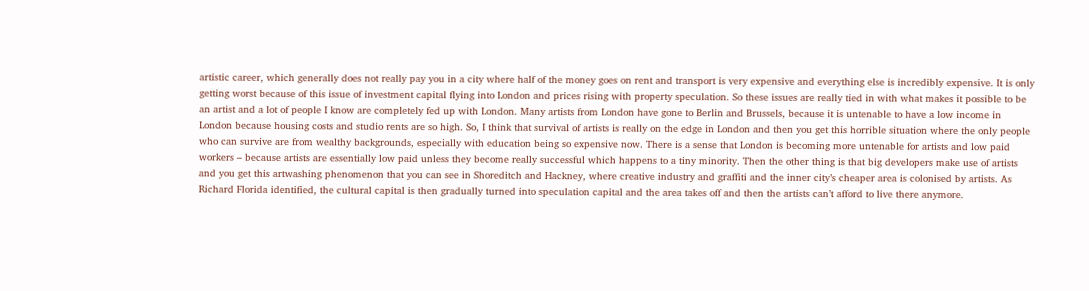artistic career, which generally does not really pay you in a city where half of the money goes on rent and transport is very expensive and everything else is incredibly expensive. It is only getting worst because of this issue of investment capital flying into London and prices rising with property speculation. So these issues are really tied in with what makes it possible to be an artist and a lot of people I know are completely fed up with London. Many artists from London have gone to Berlin and Brussels, because it is untenable to have a low income in London because housing costs and studio rents are so high. So, I think that survival of artists is really on the edge in London and then you get this horrible situation where the only people who can survive are from wealthy backgrounds, especially with education being so expensive now. There is a sense that London is becoming more untenable for artists and low paid workers – because artists are essentially low paid unless they become really successful which happens to a tiny minority. Then the other thing is that big developers make use of artists and you get this artwashing phenomenon that you can see in Shoreditch and Hackney, where creative industry and graffiti and the inner city’s cheaper area is colonised by artists. As Richard Florida identified, the cultural capital is then gradually turned into speculation capital and the area takes off and then the artists can’t afford to live there anymore.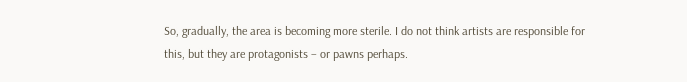So, gradually, the area is becoming more sterile. I do not think artists are responsible for this, but they are protagonists – or pawns perhaps.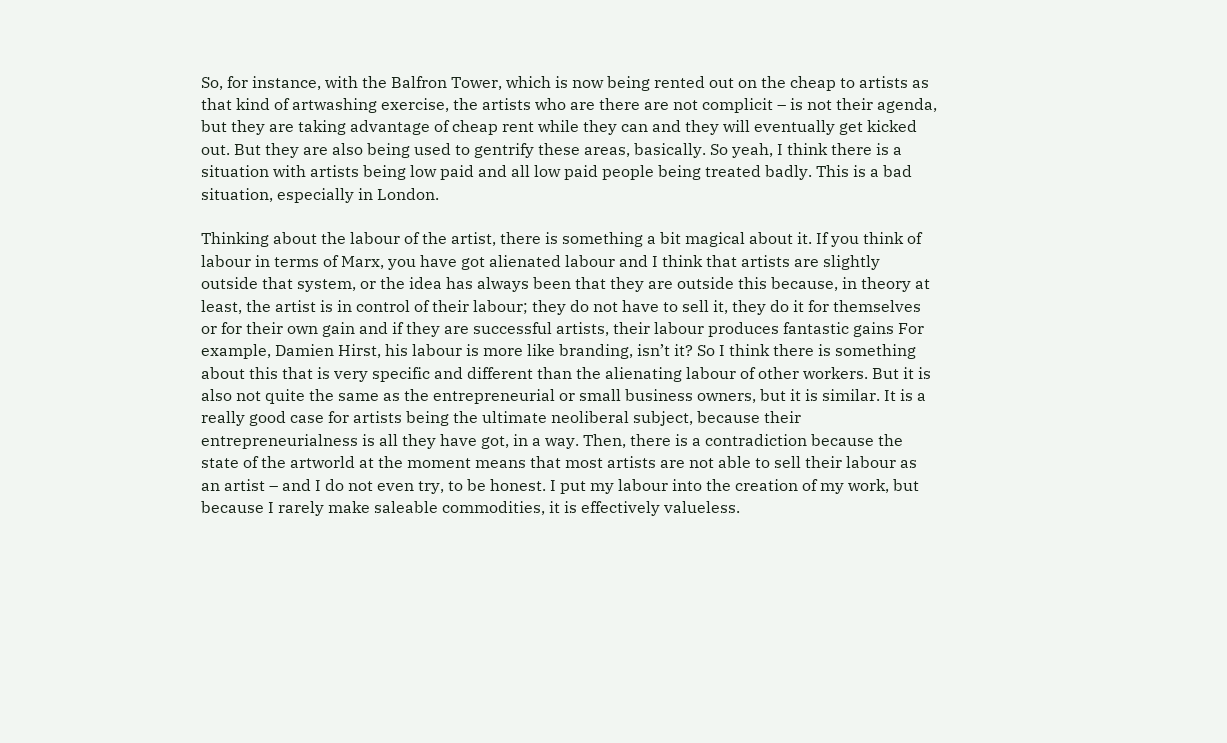So, for instance, with the Balfron Tower, which is now being rented out on the cheap to artists as that kind of artwashing exercise, the artists who are there are not complicit – is not their agenda, but they are taking advantage of cheap rent while they can and they will eventually get kicked out. But they are also being used to gentrify these areas, basically. So yeah, I think there is a situation with artists being low paid and all low paid people being treated badly. This is a bad situation, especially in London.

Thinking about the labour of the artist, there is something a bit magical about it. If you think of labour in terms of Marx, you have got alienated labour and I think that artists are slightly outside that system, or the idea has always been that they are outside this because, in theory at least, the artist is in control of their labour; they do not have to sell it, they do it for themselves or for their own gain and if they are successful artists, their labour produces fantastic gains For example, Damien Hirst, his labour is more like branding, isn’t it? So I think there is something about this that is very specific and different than the alienating labour of other workers. But it is also not quite the same as the entrepreneurial or small business owners, but it is similar. It is a really good case for artists being the ultimate neoliberal subject, because their entrepreneurialness is all they have got, in a way. Then, there is a contradiction because the state of the artworld at the moment means that most artists are not able to sell their labour as an artist – and I do not even try, to be honest. I put my labour into the creation of my work, but because I rarely make saleable commodities, it is effectively valueless.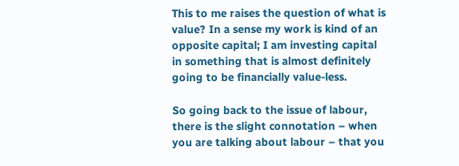This to me raises the question of what is value? In a sense my work is kind of an opposite capital; I am investing capital in something that is almost definitely going to be financially value-less.

So going back to the issue of labour, there is the slight connotation – when you are talking about labour – that you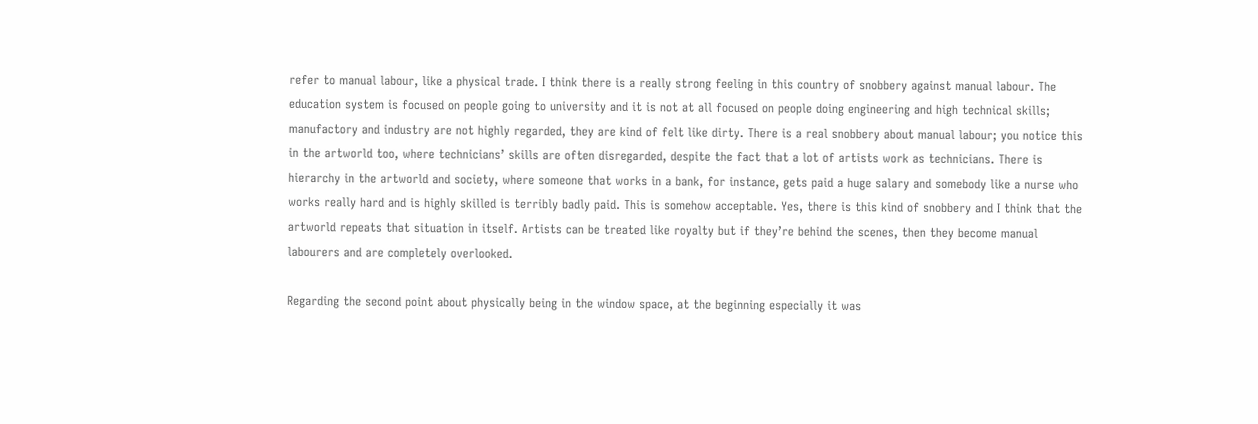refer to manual labour, like a physical trade. I think there is a really strong feeling in this country of snobbery against manual labour. The education system is focused on people going to university and it is not at all focused on people doing engineering and high technical skills; manufactory and industry are not highly regarded, they are kind of felt like dirty. There is a real snobbery about manual labour; you notice this in the artworld too, where technicians’ skills are often disregarded, despite the fact that a lot of artists work as technicians. There is hierarchy in the artworld and society, where someone that works in a bank, for instance, gets paid a huge salary and somebody like a nurse who works really hard and is highly skilled is terribly badly paid. This is somehow acceptable. Yes, there is this kind of snobbery and I think that the artworld repeats that situation in itself. Artists can be treated like royalty but if they’re behind the scenes, then they become manual labourers and are completely overlooked.

Regarding the second point about physically being in the window space, at the beginning especially it was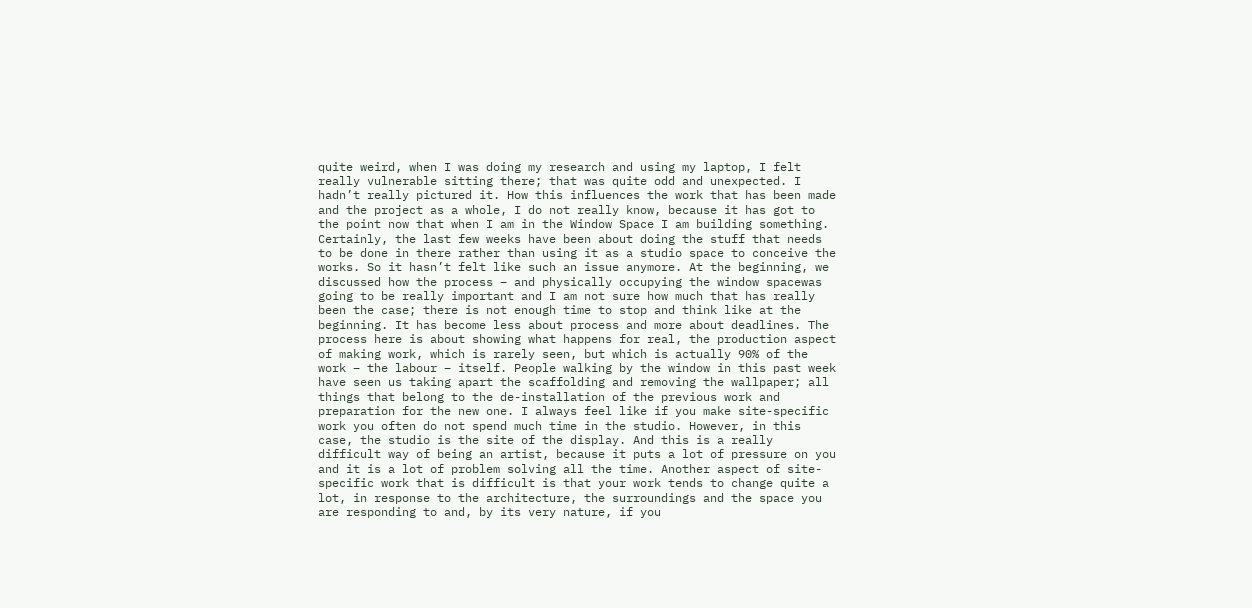quite weird, when I was doing my research and using my laptop, I felt really vulnerable sitting there; that was quite odd and unexpected. I hadn’t really pictured it. How this influences the work that has been made and the project as a whole, I do not really know, because it has got to the point now that when I am in the Window Space I am building something. Certainly, the last few weeks have been about doing the stuff that needs to be done in there rather than using it as a studio space to conceive the works. So it hasn’t felt like such an issue anymore. At the beginning, we discussed how the process – and physically occupying the window spacewas going to be really important and I am not sure how much that has really been the case; there is not enough time to stop and think like at the beginning. It has become less about process and more about deadlines. The process here is about showing what happens for real, the production aspect of making work, which is rarely seen, but which is actually 90% of the work – the labour – itself. People walking by the window in this past week have seen us taking apart the scaffolding and removing the wallpaper; all things that belong to the de-installation of the previous work and preparation for the new one. I always feel like if you make site-specific work you often do not spend much time in the studio. However, in this case, the studio is the site of the display. And this is a really difficult way of being an artist, because it puts a lot of pressure on you and it is a lot of problem solving all the time. Another aspect of site-specific work that is difficult is that your work tends to change quite a lot, in response to the architecture, the surroundings and the space you are responding to and, by its very nature, if you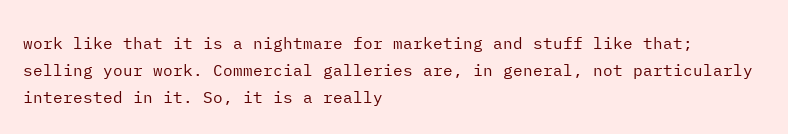work like that it is a nightmare for marketing and stuff like that; selling your work. Commercial galleries are, in general, not particularly interested in it. So, it is a really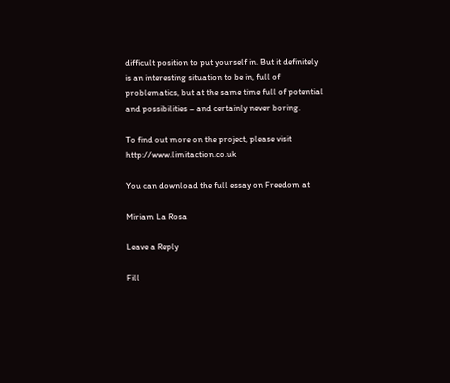difficult position to put yourself in. But it definitely is an interesting situation to be in, full of problematics, but at the same time full of potential and possibilities – and certainly never boring.

To find out more on the project, please visit http://www.limitaction.co.uk

You can download the full essay on Freedom at

Miriam La Rosa

Leave a Reply

Fill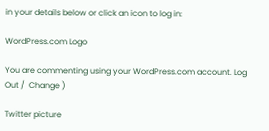in your details below or click an icon to log in:

WordPress.com Logo

You are commenting using your WordPress.com account. Log Out /  Change )

Twitter picture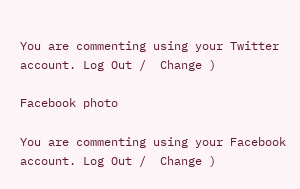You are commenting using your Twitter account. Log Out /  Change )

Facebook photo

You are commenting using your Facebook account. Log Out /  Change )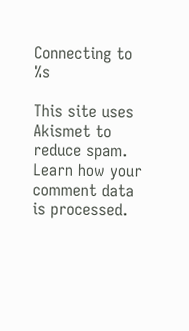Connecting to %s

This site uses Akismet to reduce spam. Learn how your comment data is processed.